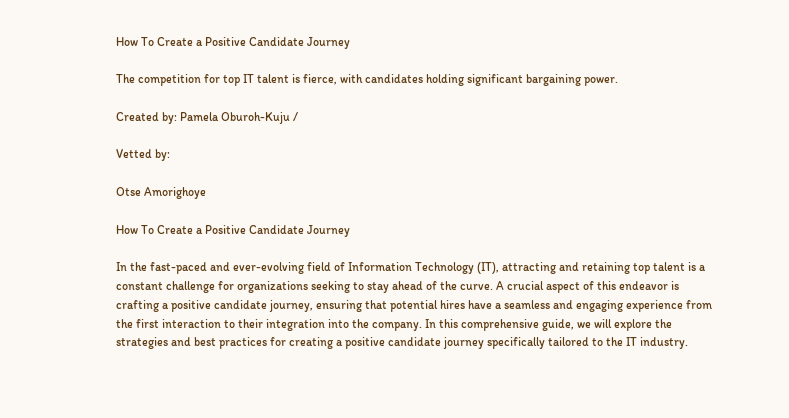How To Create a Positive Candidate Journey

The competition for top IT talent is fierce, with candidates holding significant bargaining power.

Created by: Pamela Oburoh-Kuju /

Vetted by:

Otse Amorighoye

How To Create a Positive Candidate Journey

In the fast-paced and ever-evolving field of Information Technology (IT), attracting and retaining top talent is a constant challenge for organizations seeking to stay ahead of the curve. A crucial aspect of this endeavor is crafting a positive candidate journey, ensuring that potential hires have a seamless and engaging experience from the first interaction to their integration into the company. In this comprehensive guide, we will explore the strategies and best practices for creating a positive candidate journey specifically tailored to the IT industry.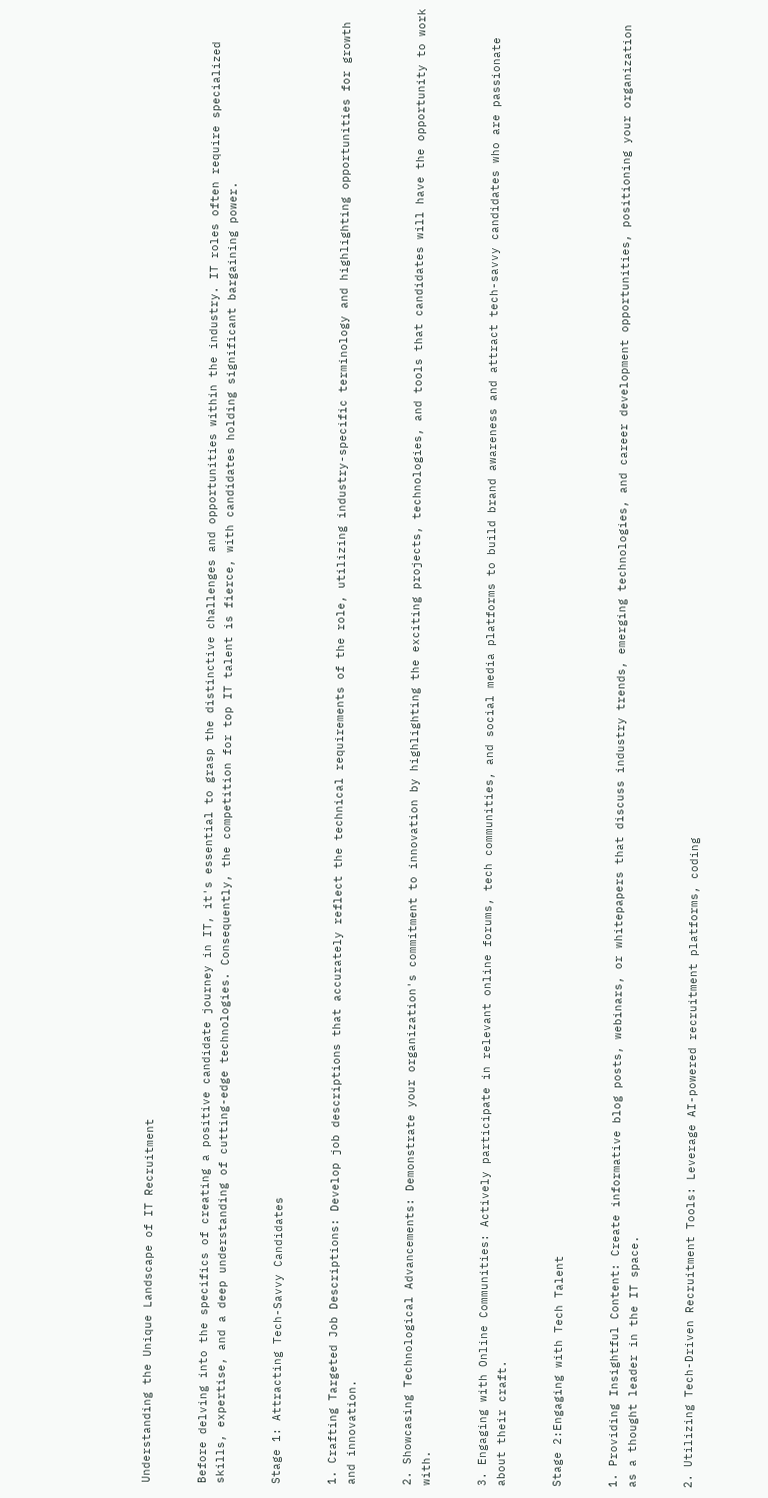Understanding the Unique Landscape of IT Recruitment


Before delving into the specifics of creating a positive candidate journey in IT, it's essential to grasp the distinctive challenges and opportunities within the industry. IT roles often require specialized skills, expertise, and a deep understanding of cutting-edge technologies. Consequently, the competition for top IT talent is fierce, with candidates holding significant bargaining power.


Stage 1: Attracting Tech-Savvy Candidates


1. Crafting Targeted Job Descriptions: Develop job descriptions that accurately reflect the technical requirements of the role, utilizing industry-specific terminology and highlighting opportunities for growth and innovation.


2. Showcasing Technological Advancements: Demonstrate your organization's commitment to innovation by highlighting the exciting projects, technologies, and tools that candidates will have the opportunity to work with.


3. Engaging with Online Communities: Actively participate in relevant online forums, tech communities, and social media platforms to build brand awareness and attract tech-savvy candidates who are passionate about their craft.


Stage 2:Engaging with Tech Talent


1. Providing Insightful Content: Create informative blog posts, webinars, or whitepapers that discuss industry trends, emerging technologies, and career development opportunities, positioning your organization as a thought leader in the IT space.


2. Utilizing Tech-Driven Recruitment Tools: Leverage AI-powered recruitment platforms, coding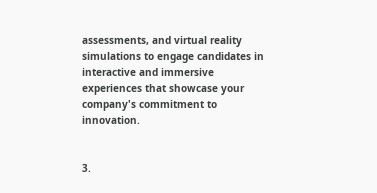assessments, and virtual reality simulations to engage candidates in interactive and immersive experiences that showcase your company's commitment to innovation.


3.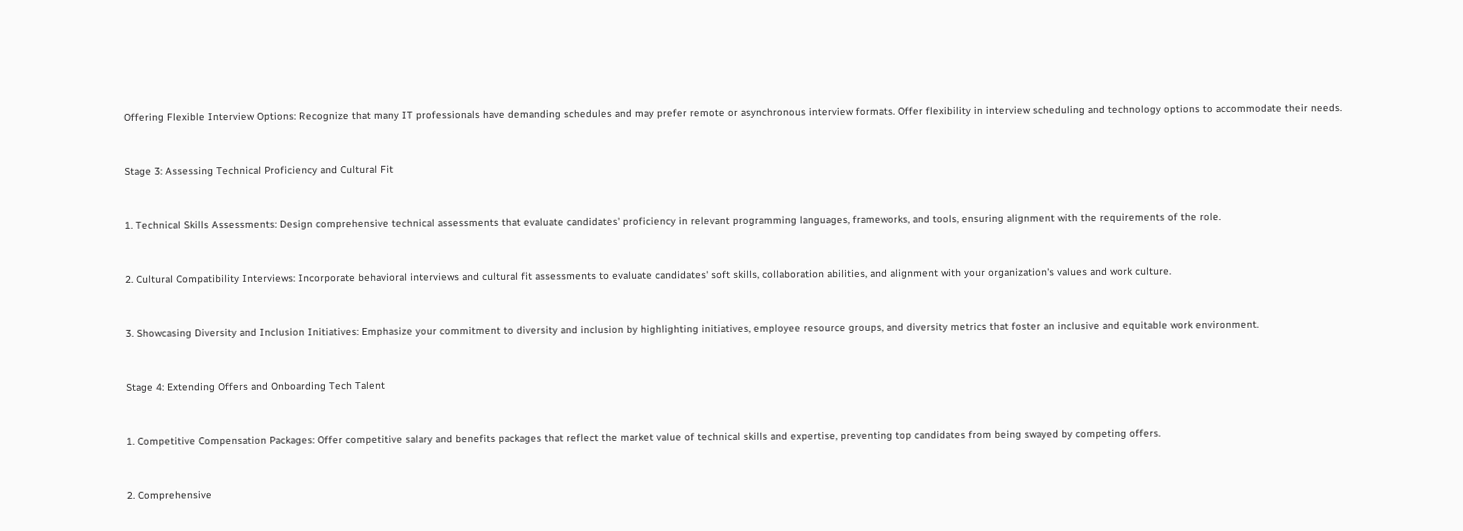Offering Flexible Interview Options: Recognize that many IT professionals have demanding schedules and may prefer remote or asynchronous interview formats. Offer flexibility in interview scheduling and technology options to accommodate their needs.


Stage 3: Assessing Technical Proficiency and Cultural Fit


1. Technical Skills Assessments: Design comprehensive technical assessments that evaluate candidates' proficiency in relevant programming languages, frameworks, and tools, ensuring alignment with the requirements of the role.


2. Cultural Compatibility Interviews: Incorporate behavioral interviews and cultural fit assessments to evaluate candidates' soft skills, collaboration abilities, and alignment with your organization's values and work culture.


3. Showcasing Diversity and Inclusion Initiatives: Emphasize your commitment to diversity and inclusion by highlighting initiatives, employee resource groups, and diversity metrics that foster an inclusive and equitable work environment.


Stage 4: Extending Offers and Onboarding Tech Talent


1. Competitive Compensation Packages: Offer competitive salary and benefits packages that reflect the market value of technical skills and expertise, preventing top candidates from being swayed by competing offers.


2. Comprehensive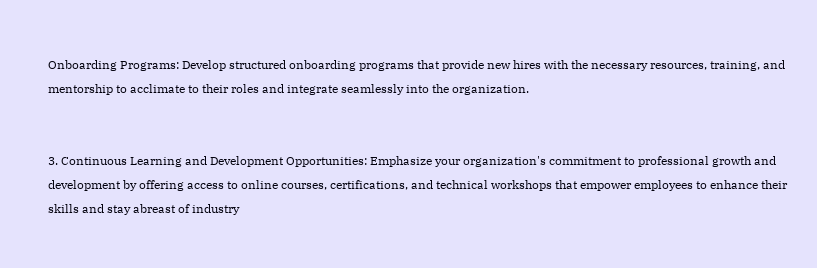Onboarding Programs: Develop structured onboarding programs that provide new hires with the necessary resources, training, and mentorship to acclimate to their roles and integrate seamlessly into the organization.


3. Continuous Learning and Development Opportunities: Emphasize your organization's commitment to professional growth and development by offering access to online courses, certifications, and technical workshops that empower employees to enhance their skills and stay abreast of industry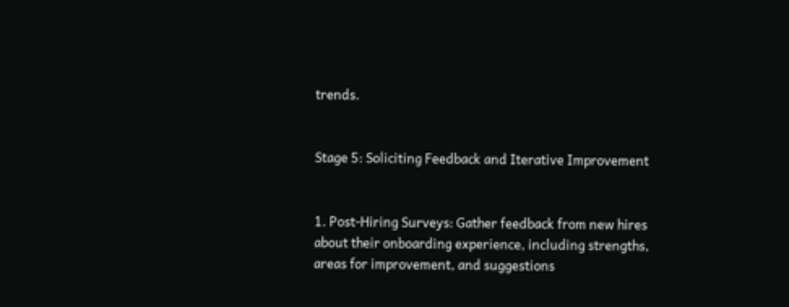trends.


Stage 5: Soliciting Feedback and Iterative Improvement


1. Post-Hiring Surveys: Gather feedback from new hires about their onboarding experience, including strengths, areas for improvement, and suggestions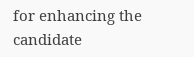for enhancing the candidate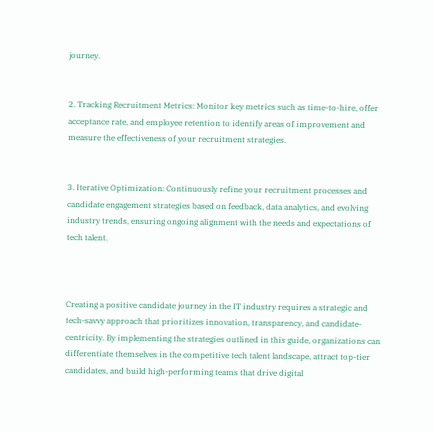journey.


2. Tracking Recruitment Metrics: Monitor key metrics such as time-to-hire, offer acceptance rate, and employee retention to identify areas of improvement and measure the effectiveness of your recruitment strategies.


3. Iterative Optimization: Continuously refine your recruitment processes and candidate engagement strategies based on feedback, data analytics, and evolving industry trends, ensuring ongoing alignment with the needs and expectations of tech talent.



Creating a positive candidate journey in the IT industry requires a strategic and tech-savvy approach that prioritizes innovation, transparency, and candidate-centricity. By implementing the strategies outlined in this guide, organizations can differentiate themselves in the competitive tech talent landscape, attract top-tier candidates, and build high-performing teams that drive digital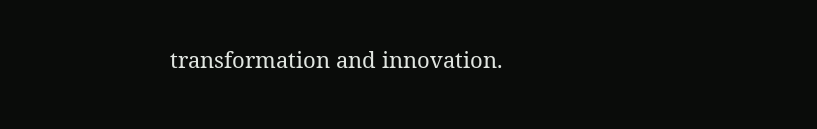transformation and innovation.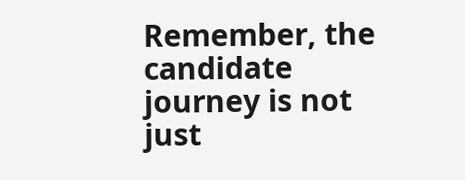Remember, the candidate journey is not just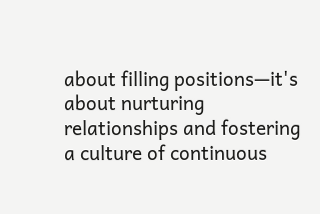about filling positions—it's about nurturing relationships and fostering a culture of continuous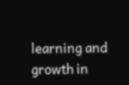learning and growth in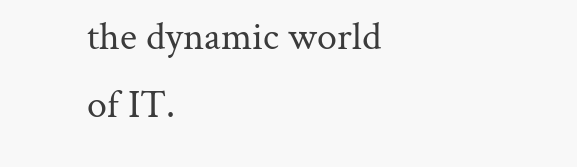the dynamic world of IT.